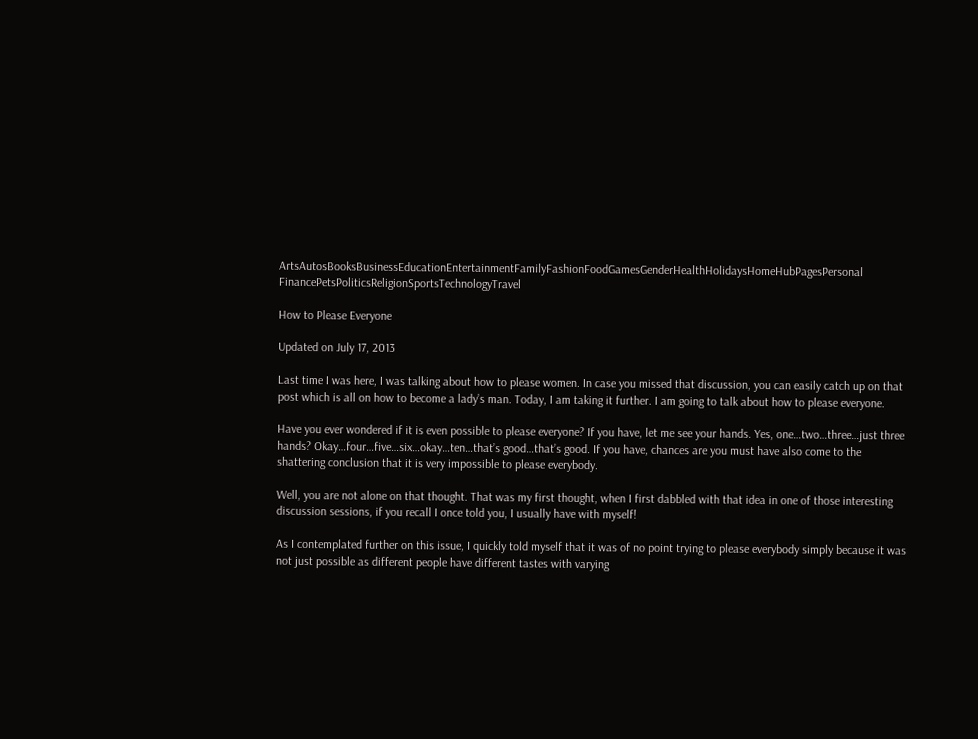ArtsAutosBooksBusinessEducationEntertainmentFamilyFashionFoodGamesGenderHealthHolidaysHomeHubPagesPersonal FinancePetsPoliticsReligionSportsTechnologyTravel

How to Please Everyone

Updated on July 17, 2013

Last time I was here, I was talking about how to please women. In case you missed that discussion, you can easily catch up on that post which is all on how to become a lady’s man. Today, I am taking it further. I am going to talk about how to please everyone.

Have you ever wondered if it is even possible to please everyone? If you have, let me see your hands. Yes, one…two…three…just three hands? Okay…four…five…six…okay…ten…that’s good…that’s good. If you have, chances are you must have also come to the shattering conclusion that it is very impossible to please everybody.

Well, you are not alone on that thought. That was my first thought, when I first dabbled with that idea in one of those interesting discussion sessions, if you recall I once told you, I usually have with myself!

As I contemplated further on this issue, I quickly told myself that it was of no point trying to please everybody simply because it was not just possible as different people have different tastes with varying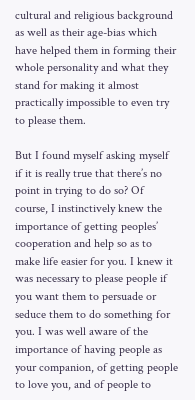cultural and religious background as well as their age-bias which have helped them in forming their whole personality and what they stand for making it almost practically impossible to even try to please them.

But I found myself asking myself if it is really true that there’s no point in trying to do so? Of course, I instinctively knew the importance of getting peoples’ cooperation and help so as to make life easier for you. I knew it was necessary to please people if you want them to persuade or seduce them to do something for you. I was well aware of the importance of having people as your companion, of getting people to love you, and of people to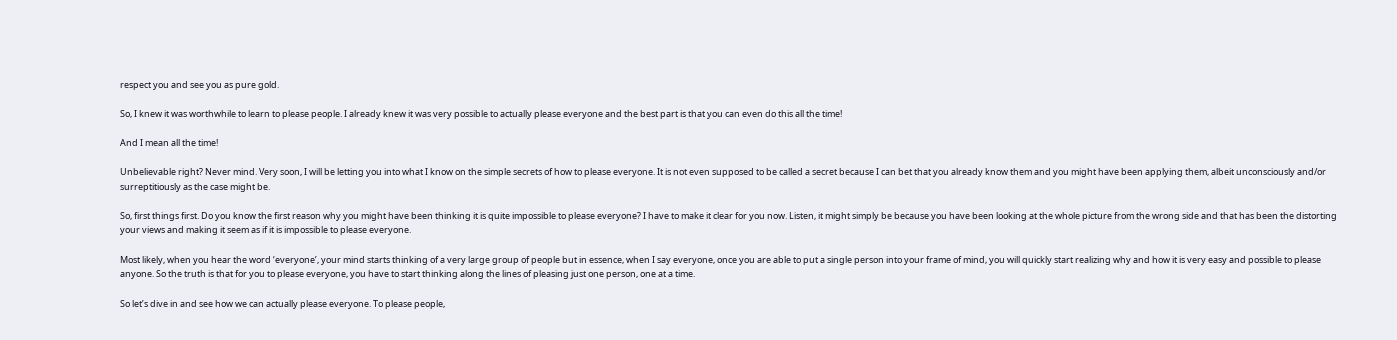respect you and see you as pure gold.

So, I knew it was worthwhile to learn to please people. I already knew it was very possible to actually please everyone and the best part is that you can even do this all the time!

And I mean all the time!

Unbelievable right? Never mind. Very soon, I will be letting you into what I know on the simple secrets of how to please everyone. It is not even supposed to be called a secret because I can bet that you already know them and you might have been applying them, albeit unconsciously and/or surreptitiously as the case might be.

So, first things first. Do you know the first reason why you might have been thinking it is quite impossible to please everyone? I have to make it clear for you now. Listen, it might simply be because you have been looking at the whole picture from the wrong side and that has been the distorting your views and making it seem as if it is impossible to please everyone.

Most likely, when you hear the word ‘everyone’, your mind starts thinking of a very large group of people but in essence, when I say everyone, once you are able to put a single person into your frame of mind, you will quickly start realizing why and how it is very easy and possible to please anyone. So the truth is that for you to please everyone, you have to start thinking along the lines of pleasing just one person, one at a time.

So let’s dive in and see how we can actually please everyone. To please people,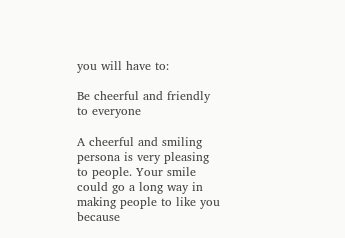you will have to:

Be cheerful and friendly to everyone

A cheerful and smiling persona is very pleasing to people. Your smile could go a long way in making people to like you because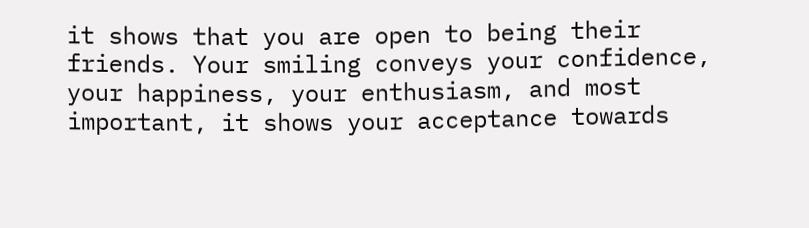it shows that you are open to being their friends. Your smiling conveys your confidence, your happiness, your enthusiasm, and most important, it shows your acceptance towards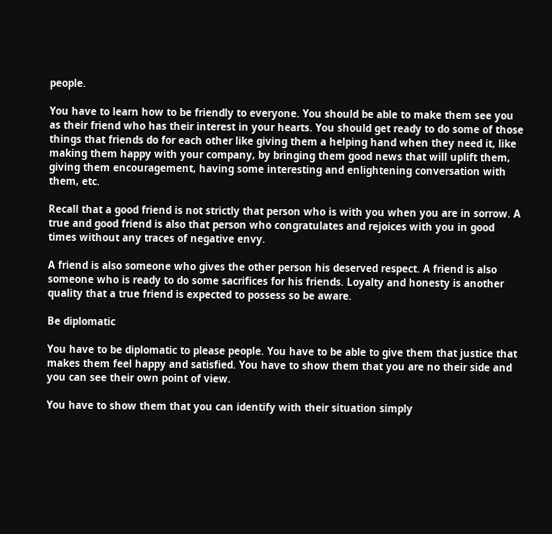people.

You have to learn how to be friendly to everyone. You should be able to make them see you as their friend who has their interest in your hearts. You should get ready to do some of those things that friends do for each other like giving them a helping hand when they need it, like making them happy with your company, by bringing them good news that will uplift them, giving them encouragement, having some interesting and enlightening conversation with them, etc.

Recall that a good friend is not strictly that person who is with you when you are in sorrow. A true and good friend is also that person who congratulates and rejoices with you in good times without any traces of negative envy.

A friend is also someone who gives the other person his deserved respect. A friend is also someone who is ready to do some sacrifices for his friends. Loyalty and honesty is another quality that a true friend is expected to possess so be aware.

Be diplomatic

You have to be diplomatic to please people. You have to be able to give them that justice that makes them feel happy and satisfied. You have to show them that you are no their side and you can see their own point of view.

You have to show them that you can identify with their situation simply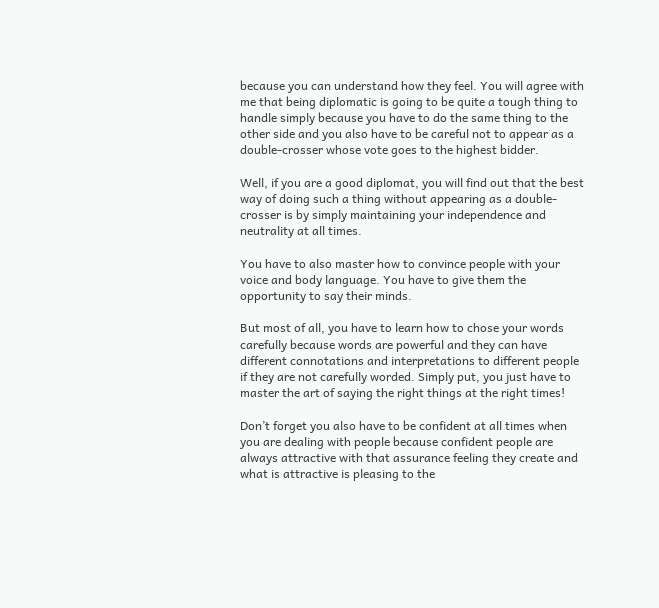because you can understand how they feel. You will agree with me that being diplomatic is going to be quite a tough thing to handle simply because you have to do the same thing to the other side and you also have to be careful not to appear as a double-crosser whose vote goes to the highest bidder.

Well, if you are a good diplomat, you will find out that the best way of doing such a thing without appearing as a double-crosser is by simply maintaining your independence and neutrality at all times.

You have to also master how to convince people with your voice and body language. You have to give them the opportunity to say their minds.

But most of all, you have to learn how to chose your words carefully because words are powerful and they can have different connotations and interpretations to different people if they are not carefully worded. Simply put, you just have to master the art of saying the right things at the right times!

Don’t forget you also have to be confident at all times when you are dealing with people because confident people are always attractive with that assurance feeling they create and what is attractive is pleasing to the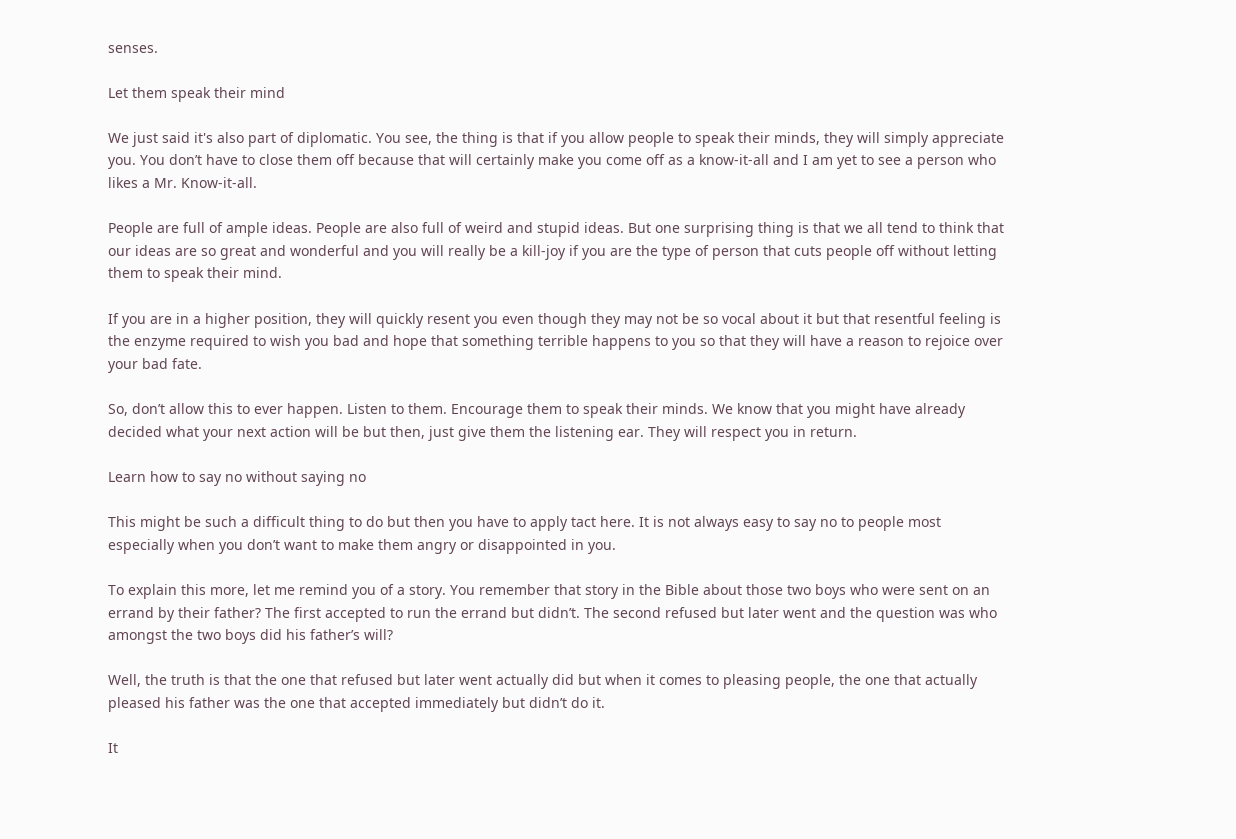senses.

Let them speak their mind

We just said it's also part of diplomatic. You see, the thing is that if you allow people to speak their minds, they will simply appreciate you. You don’t have to close them off because that will certainly make you come off as a know-it-all and I am yet to see a person who likes a Mr. Know-it-all.

People are full of ample ideas. People are also full of weird and stupid ideas. But one surprising thing is that we all tend to think that our ideas are so great and wonderful and you will really be a kill-joy if you are the type of person that cuts people off without letting them to speak their mind.

If you are in a higher position, they will quickly resent you even though they may not be so vocal about it but that resentful feeling is the enzyme required to wish you bad and hope that something terrible happens to you so that they will have a reason to rejoice over your bad fate.

So, don’t allow this to ever happen. Listen to them. Encourage them to speak their minds. We know that you might have already decided what your next action will be but then, just give them the listening ear. They will respect you in return.

Learn how to say no without saying no

This might be such a difficult thing to do but then you have to apply tact here. It is not always easy to say no to people most especially when you don’t want to make them angry or disappointed in you.

To explain this more, let me remind you of a story. You remember that story in the Bible about those two boys who were sent on an errand by their father? The first accepted to run the errand but didn’t. The second refused but later went and the question was who amongst the two boys did his father’s will?

Well, the truth is that the one that refused but later went actually did but when it comes to pleasing people, the one that actually pleased his father was the one that accepted immediately but didn’t do it.

It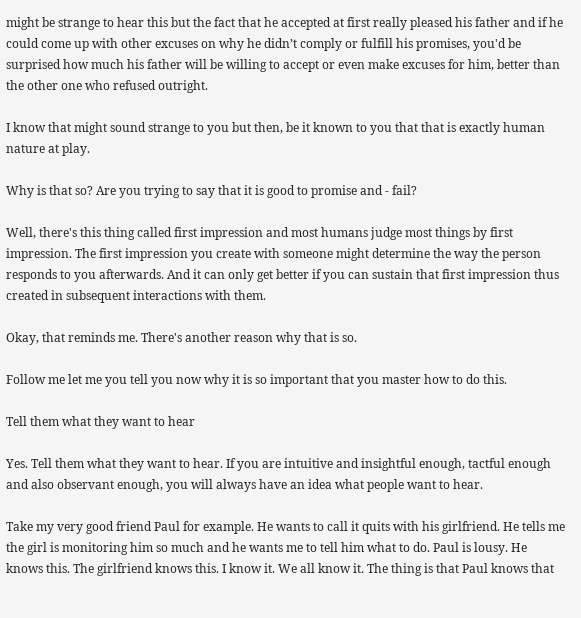might be strange to hear this but the fact that he accepted at first really pleased his father and if he could come up with other excuses on why he didn’t comply or fulfill his promises, you'd be surprised how much his father will be willing to accept or even make excuses for him, better than the other one who refused outright.

I know that might sound strange to you but then, be it known to you that that is exactly human nature at play.

Why is that so? Are you trying to say that it is good to promise and - fail?

Well, there's this thing called first impression and most humans judge most things by first impression. The first impression you create with someone might determine the way the person responds to you afterwards. And it can only get better if you can sustain that first impression thus created in subsequent interactions with them.

Okay, that reminds me. There's another reason why that is so.

Follow me let me you tell you now why it is so important that you master how to do this.

Tell them what they want to hear

Yes. Tell them what they want to hear. If you are intuitive and insightful enough, tactful enough and also observant enough, you will always have an idea what people want to hear.

Take my very good friend Paul for example. He wants to call it quits with his girlfriend. He tells me the girl is monitoring him so much and he wants me to tell him what to do. Paul is lousy. He knows this. The girlfriend knows this. I know it. We all know it. The thing is that Paul knows that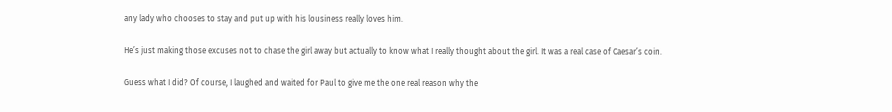any lady who chooses to stay and put up with his lousiness really loves him.

He’s just making those excuses not to chase the girl away but actually to know what I really thought about the girl. It was a real case of Caesar’s coin.

Guess what I did? Of course, I laughed and waited for Paul to give me the one real reason why the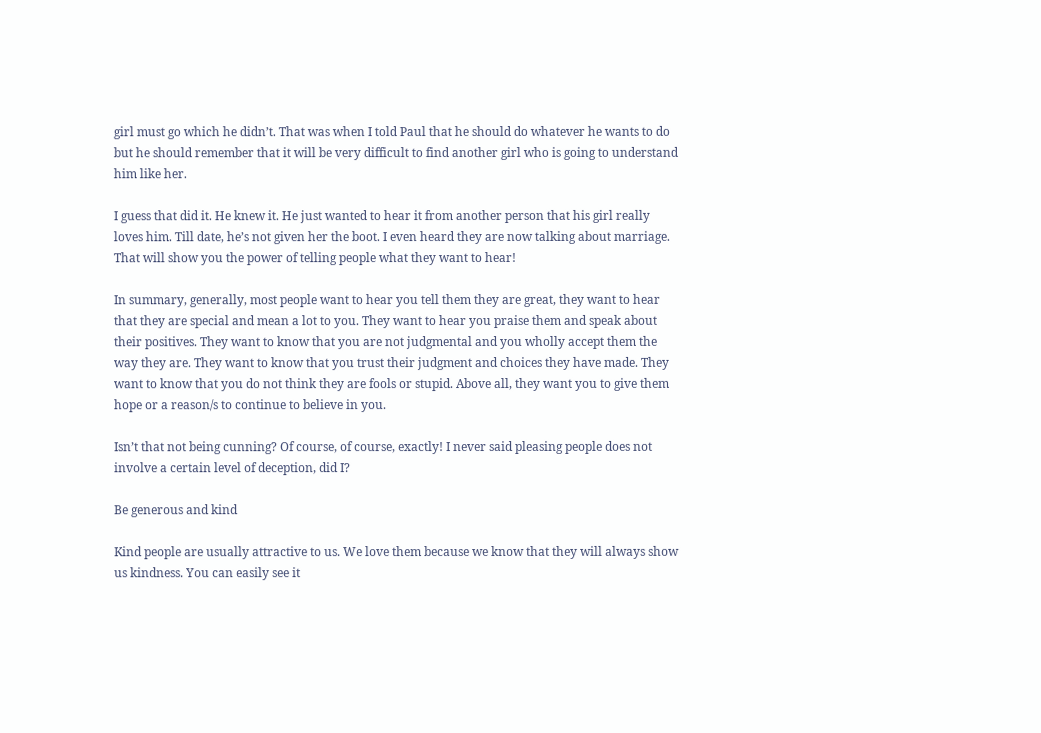girl must go which he didn’t. That was when I told Paul that he should do whatever he wants to do but he should remember that it will be very difficult to find another girl who is going to understand him like her.

I guess that did it. He knew it. He just wanted to hear it from another person that his girl really loves him. Till date, he’s not given her the boot. I even heard they are now talking about marriage. That will show you the power of telling people what they want to hear!

In summary, generally, most people want to hear you tell them they are great, they want to hear that they are special and mean a lot to you. They want to hear you praise them and speak about their positives. They want to know that you are not judgmental and you wholly accept them the way they are. They want to know that you trust their judgment and choices they have made. They want to know that you do not think they are fools or stupid. Above all, they want you to give them hope or a reason/s to continue to believe in you.

Isn’t that not being cunning? Of course, of course, exactly! I never said pleasing people does not involve a certain level of deception, did I?

Be generous and kind

Kind people are usually attractive to us. We love them because we know that they will always show us kindness. You can easily see it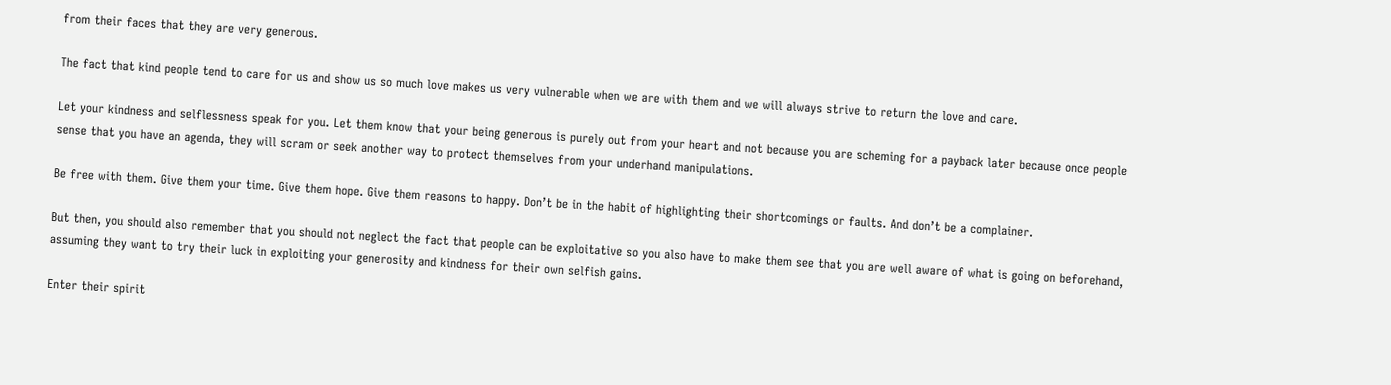from their faces that they are very generous.

The fact that kind people tend to care for us and show us so much love makes us very vulnerable when we are with them and we will always strive to return the love and care.

Let your kindness and selflessness speak for you. Let them know that your being generous is purely out from your heart and not because you are scheming for a payback later because once people sense that you have an agenda, they will scram or seek another way to protect themselves from your underhand manipulations.

Be free with them. Give them your time. Give them hope. Give them reasons to happy. Don’t be in the habit of highlighting their shortcomings or faults. And don’t be a complainer.

But then, you should also remember that you should not neglect the fact that people can be exploitative so you also have to make them see that you are well aware of what is going on beforehand, assuming they want to try their luck in exploiting your generosity and kindness for their own selfish gains.

Enter their spirit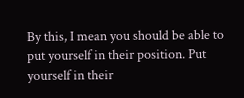By this, I mean you should be able to put yourself in their position. Put yourself in their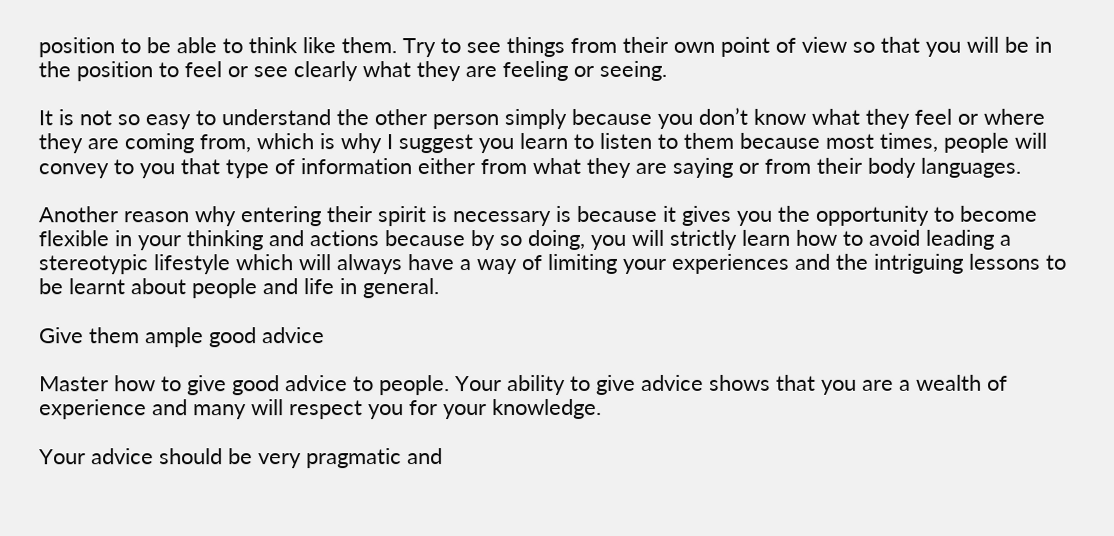position to be able to think like them. Try to see things from their own point of view so that you will be in the position to feel or see clearly what they are feeling or seeing.

It is not so easy to understand the other person simply because you don’t know what they feel or where they are coming from, which is why I suggest you learn to listen to them because most times, people will convey to you that type of information either from what they are saying or from their body languages.

Another reason why entering their spirit is necessary is because it gives you the opportunity to become flexible in your thinking and actions because by so doing, you will strictly learn how to avoid leading a stereotypic lifestyle which will always have a way of limiting your experiences and the intriguing lessons to be learnt about people and life in general.

Give them ample good advice

Master how to give good advice to people. Your ability to give advice shows that you are a wealth of experience and many will respect you for your knowledge.

Your advice should be very pragmatic and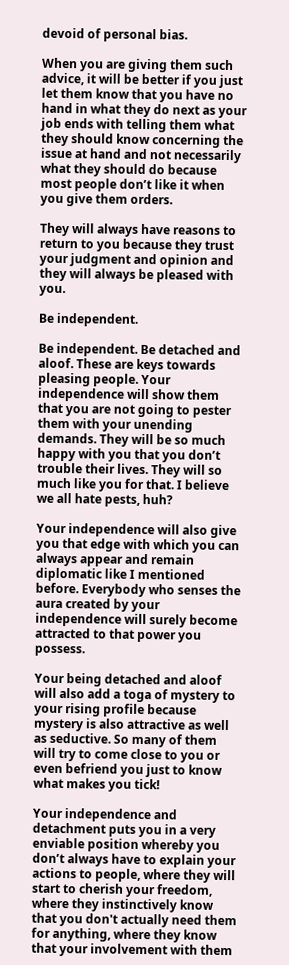devoid of personal bias.

When you are giving them such advice, it will be better if you just let them know that you have no hand in what they do next as your job ends with telling them what they should know concerning the issue at hand and not necessarily what they should do because most people don’t like it when you give them orders.

They will always have reasons to return to you because they trust your judgment and opinion and they will always be pleased with you.

Be independent.

Be independent. Be detached and aloof. These are keys towards pleasing people. Your independence will show them that you are not going to pester them with your unending demands. They will be so much happy with you that you don’t trouble their lives. They will so much like you for that. I believe we all hate pests, huh?

Your independence will also give you that edge with which you can always appear and remain diplomatic like I mentioned before. Everybody who senses the aura created by your independence will surely become attracted to that power you possess.

Your being detached and aloof will also add a toga of mystery to your rising profile because mystery is also attractive as well as seductive. So many of them will try to come close to you or even befriend you just to know what makes you tick!

Your independence and detachment puts you in a very enviable position whereby you don’t always have to explain your actions to people, where they will start to cherish your freedom, where they instinctively know that you don't actually need them for anything, where they know that your involvement with them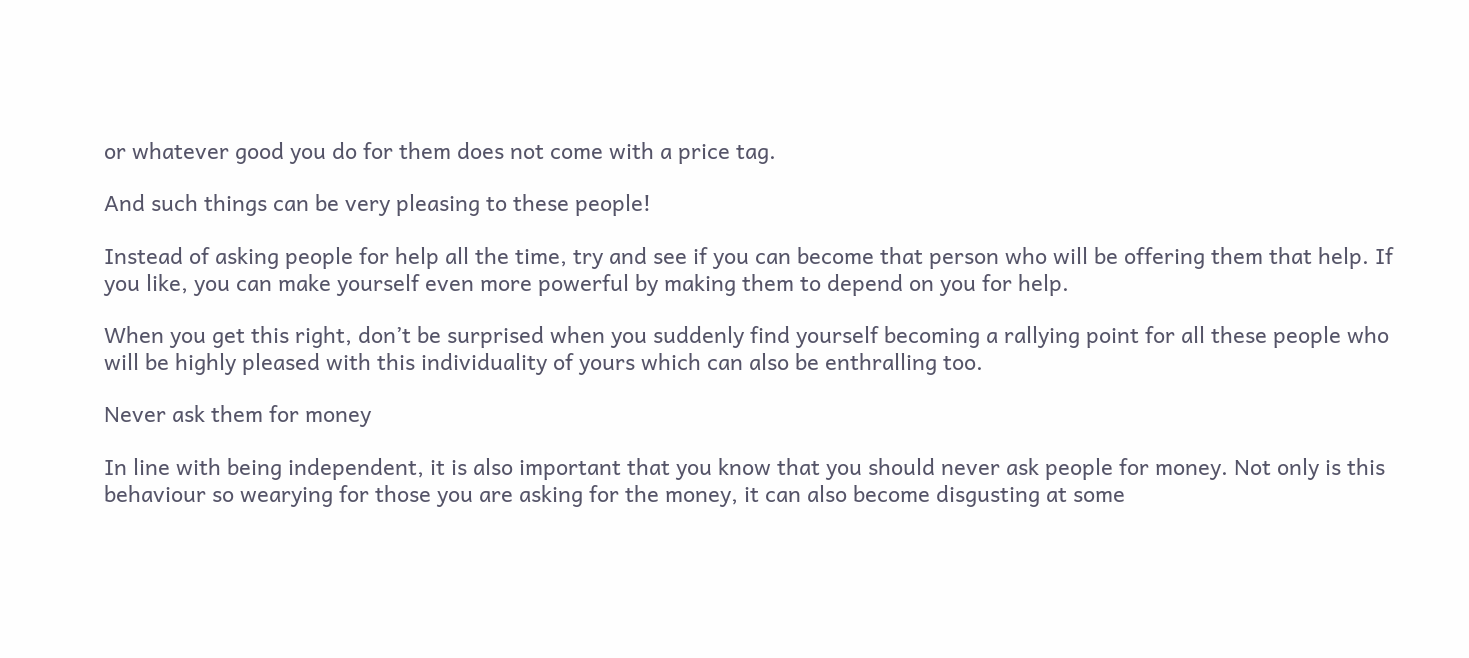or whatever good you do for them does not come with a price tag.

And such things can be very pleasing to these people!

Instead of asking people for help all the time, try and see if you can become that person who will be offering them that help. If you like, you can make yourself even more powerful by making them to depend on you for help.

When you get this right, don’t be surprised when you suddenly find yourself becoming a rallying point for all these people who will be highly pleased with this individuality of yours which can also be enthralling too.

Never ask them for money

In line with being independent, it is also important that you know that you should never ask people for money. Not only is this behaviour so wearying for those you are asking for the money, it can also become disgusting at some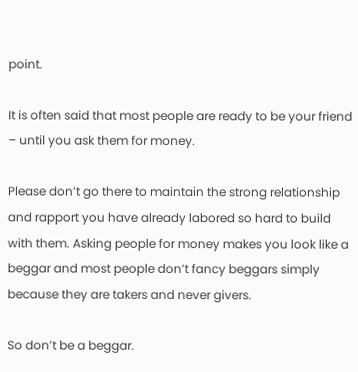point.

It is often said that most people are ready to be your friend – until you ask them for money.

Please don’t go there to maintain the strong relationship and rapport you have already labored so hard to build with them. Asking people for money makes you look like a beggar and most people don’t fancy beggars simply because they are takers and never givers.

So don’t be a beggar.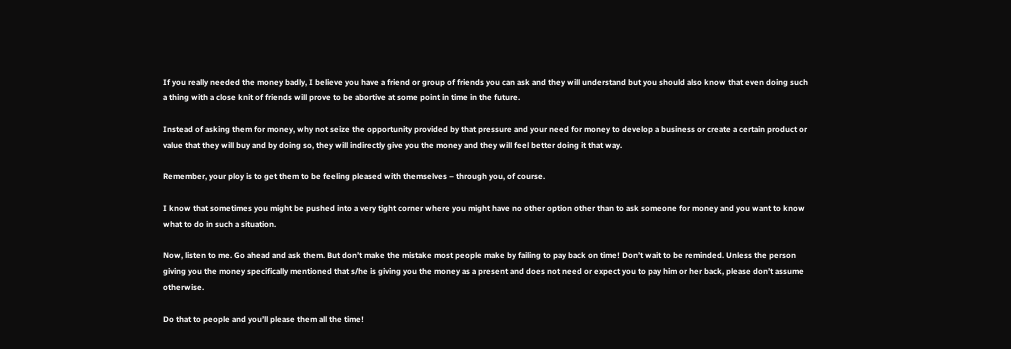If you really needed the money badly, I believe you have a friend or group of friends you can ask and they will understand but you should also know that even doing such a thing with a close knit of friends will prove to be abortive at some point in time in the future.

Instead of asking them for money, why not seize the opportunity provided by that pressure and your need for money to develop a business or create a certain product or value that they will buy and by doing so, they will indirectly give you the money and they will feel better doing it that way.

Remember, your ploy is to get them to be feeling pleased with themselves – through you, of course.

I know that sometimes you might be pushed into a very tight corner where you might have no other option other than to ask someone for money and you want to know what to do in such a situation.

Now, listen to me. Go ahead and ask them. But don’t make the mistake most people make by failing to pay back on time! Don’t wait to be reminded. Unless the person giving you the money specifically mentioned that s/he is giving you the money as a present and does not need or expect you to pay him or her back, please don’t assume otherwise.

Do that to people and you’ll please them all the time!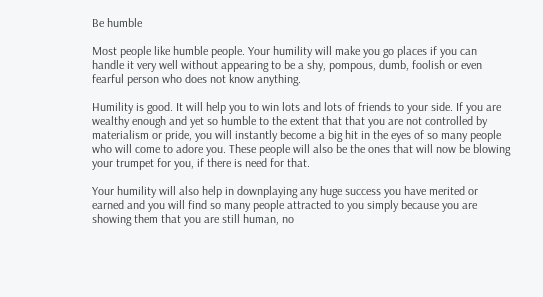Be humble

Most people like humble people. Your humility will make you go places if you can handle it very well without appearing to be a shy, pompous, dumb, foolish or even fearful person who does not know anything.

Humility is good. It will help you to win lots and lots of friends to your side. If you are wealthy enough and yet so humble to the extent that that you are not controlled by materialism or pride, you will instantly become a big hit in the eyes of so many people who will come to adore you. These people will also be the ones that will now be blowing your trumpet for you, if there is need for that.

Your humility will also help in downplaying any huge success you have merited or earned and you will find so many people attracted to you simply because you are showing them that you are still human, no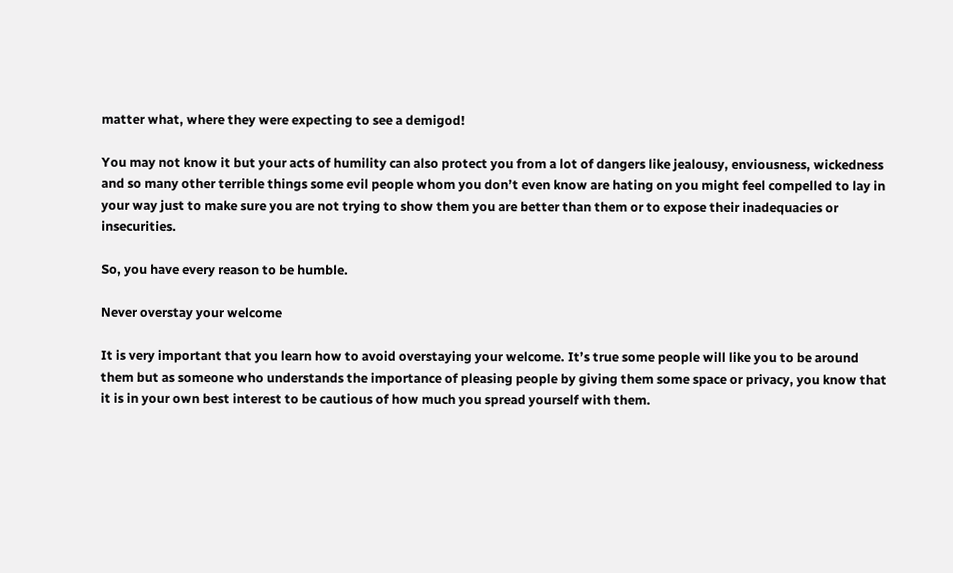matter what, where they were expecting to see a demigod!

You may not know it but your acts of humility can also protect you from a lot of dangers like jealousy, enviousness, wickedness and so many other terrible things some evil people whom you don’t even know are hating on you might feel compelled to lay in your way just to make sure you are not trying to show them you are better than them or to expose their inadequacies or insecurities.

So, you have every reason to be humble.

Never overstay your welcome

It is very important that you learn how to avoid overstaying your welcome. It’s true some people will like you to be around them but as someone who understands the importance of pleasing people by giving them some space or privacy, you know that it is in your own best interest to be cautious of how much you spread yourself with them.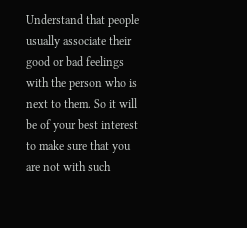Understand that people usually associate their good or bad feelings with the person who is next to them. So it will be of your best interest to make sure that you are not with such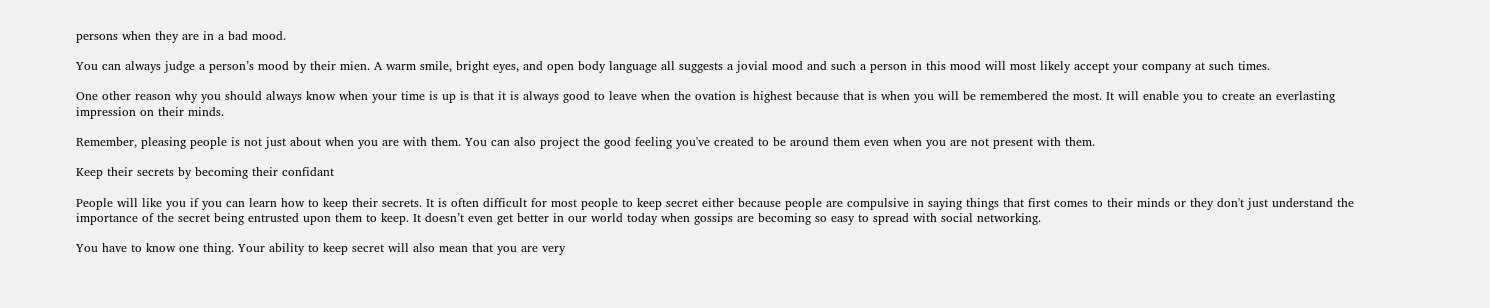persons when they are in a bad mood.

You can always judge a person’s mood by their mien. A warm smile, bright eyes, and open body language all suggests a jovial mood and such a person in this mood will most likely accept your company at such times.

One other reason why you should always know when your time is up is that it is always good to leave when the ovation is highest because that is when you will be remembered the most. It will enable you to create an everlasting impression on their minds.

Remember, pleasing people is not just about when you are with them. You can also project the good feeling you've created to be around them even when you are not present with them.

Keep their secrets by becoming their confidant

People will like you if you can learn how to keep their secrets. It is often difficult for most people to keep secret either because people are compulsive in saying things that first comes to their minds or they don't just understand the importance of the secret being entrusted upon them to keep. It doesn’t even get better in our world today when gossips are becoming so easy to spread with social networking.

You have to know one thing. Your ability to keep secret will also mean that you are very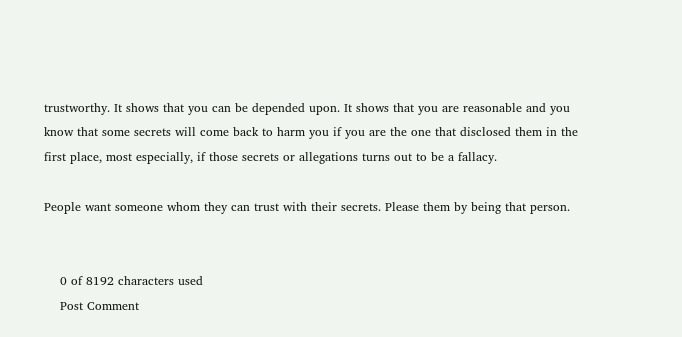trustworthy. It shows that you can be depended upon. It shows that you are reasonable and you know that some secrets will come back to harm you if you are the one that disclosed them in the first place, most especially, if those secrets or allegations turns out to be a fallacy.

People want someone whom they can trust with their secrets. Please them by being that person.


    0 of 8192 characters used
    Post Comment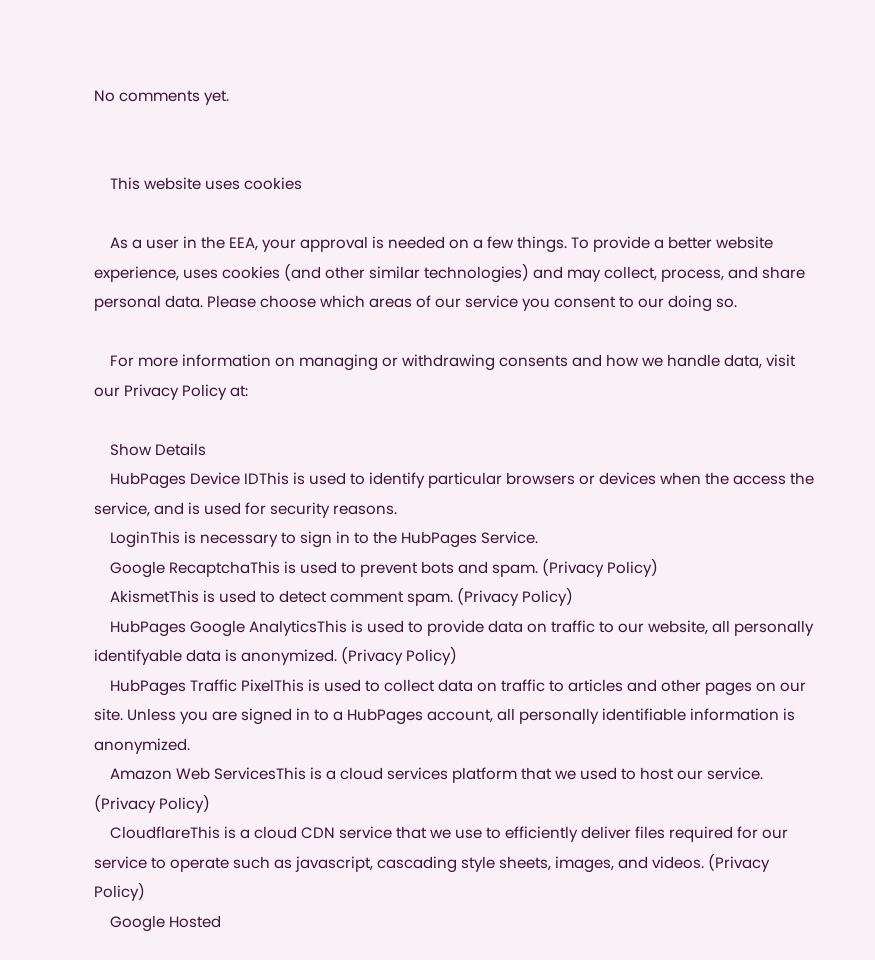No comments yet.


    This website uses cookies

    As a user in the EEA, your approval is needed on a few things. To provide a better website experience, uses cookies (and other similar technologies) and may collect, process, and share personal data. Please choose which areas of our service you consent to our doing so.

    For more information on managing or withdrawing consents and how we handle data, visit our Privacy Policy at:

    Show Details
    HubPages Device IDThis is used to identify particular browsers or devices when the access the service, and is used for security reasons.
    LoginThis is necessary to sign in to the HubPages Service.
    Google RecaptchaThis is used to prevent bots and spam. (Privacy Policy)
    AkismetThis is used to detect comment spam. (Privacy Policy)
    HubPages Google AnalyticsThis is used to provide data on traffic to our website, all personally identifyable data is anonymized. (Privacy Policy)
    HubPages Traffic PixelThis is used to collect data on traffic to articles and other pages on our site. Unless you are signed in to a HubPages account, all personally identifiable information is anonymized.
    Amazon Web ServicesThis is a cloud services platform that we used to host our service. (Privacy Policy)
    CloudflareThis is a cloud CDN service that we use to efficiently deliver files required for our service to operate such as javascript, cascading style sheets, images, and videos. (Privacy Policy)
    Google Hosted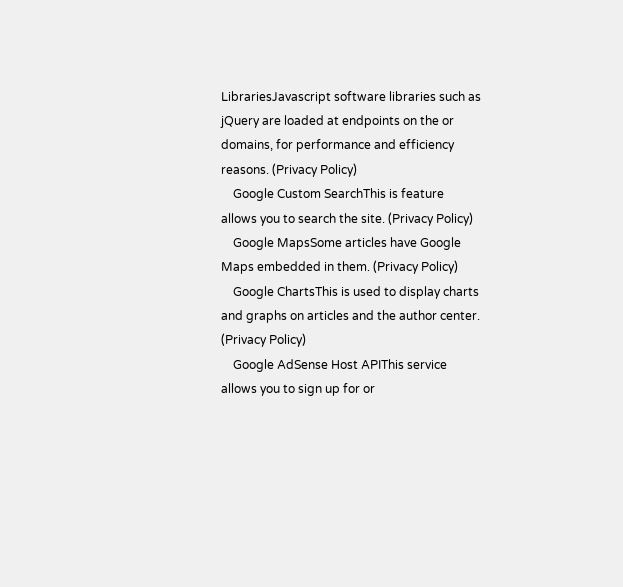LibrariesJavascript software libraries such as jQuery are loaded at endpoints on the or domains, for performance and efficiency reasons. (Privacy Policy)
    Google Custom SearchThis is feature allows you to search the site. (Privacy Policy)
    Google MapsSome articles have Google Maps embedded in them. (Privacy Policy)
    Google ChartsThis is used to display charts and graphs on articles and the author center. (Privacy Policy)
    Google AdSense Host APIThis service allows you to sign up for or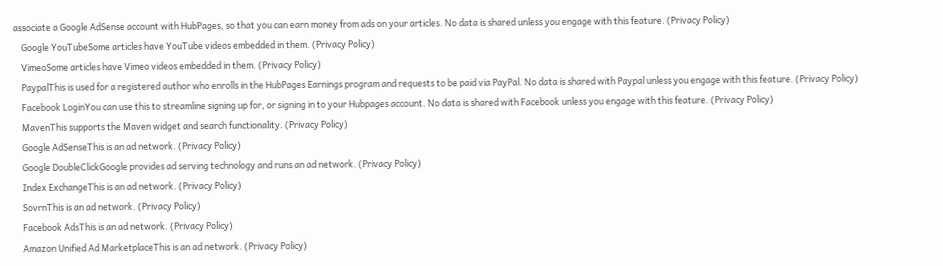associate a Google AdSense account with HubPages, so that you can earn money from ads on your articles. No data is shared unless you engage with this feature. (Privacy Policy)
    Google YouTubeSome articles have YouTube videos embedded in them. (Privacy Policy)
    VimeoSome articles have Vimeo videos embedded in them. (Privacy Policy)
    PaypalThis is used for a registered author who enrolls in the HubPages Earnings program and requests to be paid via PayPal. No data is shared with Paypal unless you engage with this feature. (Privacy Policy)
    Facebook LoginYou can use this to streamline signing up for, or signing in to your Hubpages account. No data is shared with Facebook unless you engage with this feature. (Privacy Policy)
    MavenThis supports the Maven widget and search functionality. (Privacy Policy)
    Google AdSenseThis is an ad network. (Privacy Policy)
    Google DoubleClickGoogle provides ad serving technology and runs an ad network. (Privacy Policy)
    Index ExchangeThis is an ad network. (Privacy Policy)
    SovrnThis is an ad network. (Privacy Policy)
    Facebook AdsThis is an ad network. (Privacy Policy)
    Amazon Unified Ad MarketplaceThis is an ad network. (Privacy Policy)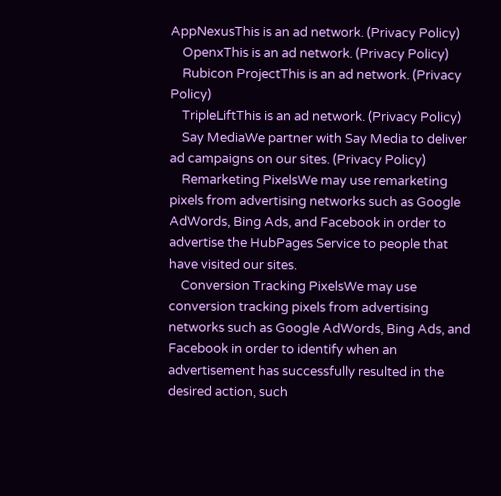AppNexusThis is an ad network. (Privacy Policy)
    OpenxThis is an ad network. (Privacy Policy)
    Rubicon ProjectThis is an ad network. (Privacy Policy)
    TripleLiftThis is an ad network. (Privacy Policy)
    Say MediaWe partner with Say Media to deliver ad campaigns on our sites. (Privacy Policy)
    Remarketing PixelsWe may use remarketing pixels from advertising networks such as Google AdWords, Bing Ads, and Facebook in order to advertise the HubPages Service to people that have visited our sites.
    Conversion Tracking PixelsWe may use conversion tracking pixels from advertising networks such as Google AdWords, Bing Ads, and Facebook in order to identify when an advertisement has successfully resulted in the desired action, such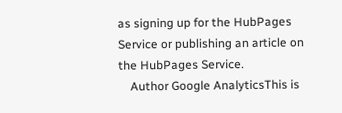as signing up for the HubPages Service or publishing an article on the HubPages Service.
    Author Google AnalyticsThis is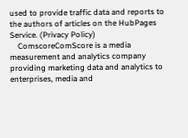used to provide traffic data and reports to the authors of articles on the HubPages Service. (Privacy Policy)
    ComscoreComScore is a media measurement and analytics company providing marketing data and analytics to enterprises, media and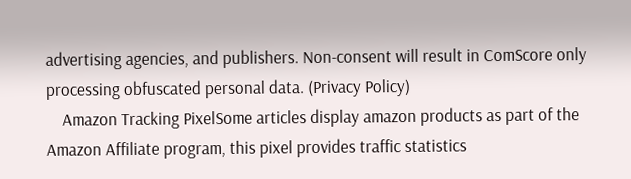advertising agencies, and publishers. Non-consent will result in ComScore only processing obfuscated personal data. (Privacy Policy)
    Amazon Tracking PixelSome articles display amazon products as part of the Amazon Affiliate program, this pixel provides traffic statistics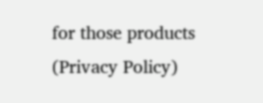for those products (Privacy Policy)